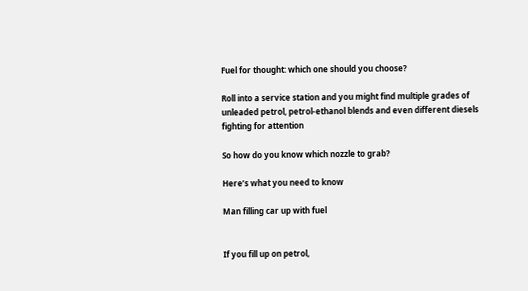Fuel for thought: which one should you choose?

Roll into a service station and you might find multiple grades of unleaded petrol, petrol-ethanol blends and even different diesels fighting for attention

So how do you know which nozzle to grab?

Here’s what you need to know

Man filling car up with fuel


If you fill up on petrol,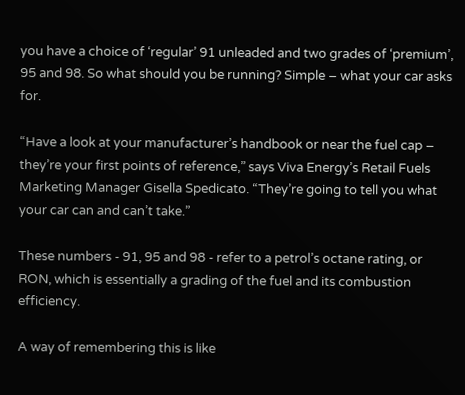you have a choice of ‘regular’ 91 unleaded and two grades of ‘premium’, 95 and 98. So what should you be running? Simple – what your car asks for.

“Have a look at your manufacturer’s handbook or near the fuel cap – they’re your first points of reference,” says Viva Energy’s Retail Fuels Marketing Manager Gisella Spedicato. “They’re going to tell you what your car can and can’t take.”

These numbers - 91, 95 and 98 - refer to a petrol’s octane rating, or RON, which is essentially a grading of the fuel and its combustion efficiency.

A way of remembering this is like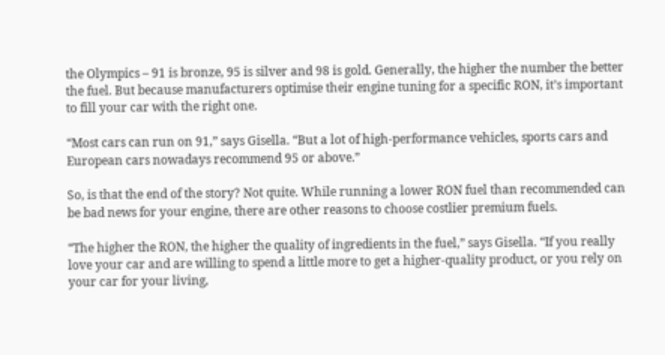the Olympics – 91 is bronze, 95 is silver and 98 is gold. Generally, the higher the number the better the fuel. But because manufacturers optimise their engine tuning for a specific RON, it’s important to fill your car with the right one.

“Most cars can run on 91,” says Gisella. “But a lot of high-performance vehicles, sports cars and European cars nowadays recommend 95 or above.”

So, is that the end of the story? Not quite. While running a lower RON fuel than recommended can be bad news for your engine, there are other reasons to choose costlier premium fuels.

“The higher the RON, the higher the quality of ingredients in the fuel,” says Gisella. “If you really love your car and are willing to spend a little more to get a higher-quality product, or you rely on your car for your living,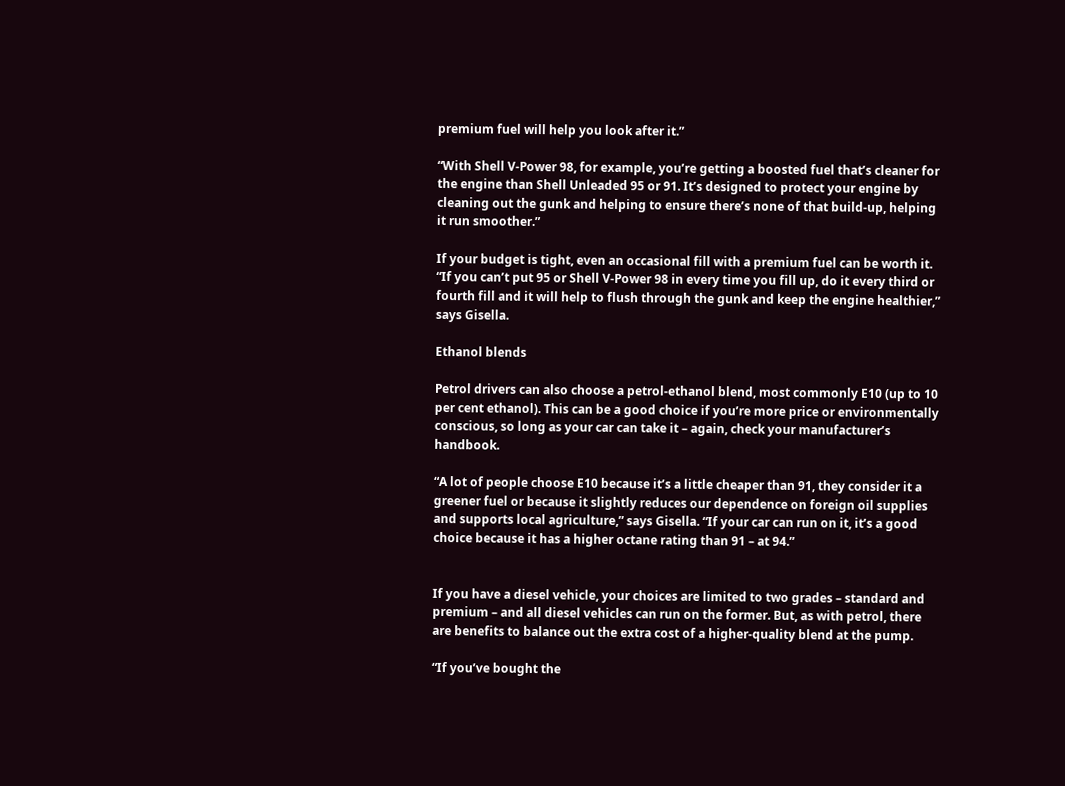premium fuel will help you look after it.”

“With Shell V-Power 98, for example, you’re getting a boosted fuel that’s cleaner for the engine than Shell Unleaded 95 or 91. It’s designed to protect your engine by cleaning out the gunk and helping to ensure there’s none of that build-up, helping it run smoother.”

If your budget is tight, even an occasional fill with a premium fuel can be worth it. “If you can’t put 95 or Shell V-Power 98 in every time you fill up, do it every third or fourth fill and it will help to flush through the gunk and keep the engine healthier,” says Gisella.

Ethanol blends

Petrol drivers can also choose a petrol-ethanol blend, most commonly E10 (up to 10 per cent ethanol). This can be a good choice if you’re more price or environmentally conscious, so long as your car can take it – again, check your manufacturer’s handbook.

“A lot of people choose E10 because it’s a little cheaper than 91, they consider it a greener fuel or because it slightly reduces our dependence on foreign oil supplies and supports local agriculture,” says Gisella. “If your car can run on it, it’s a good choice because it has a higher octane rating than 91 – at 94.”


If you have a diesel vehicle, your choices are limited to two grades – standard and premium – and all diesel vehicles can run on the former. But, as with petrol, there are benefits to balance out the extra cost of a higher-quality blend at the pump.

“If you’ve bought the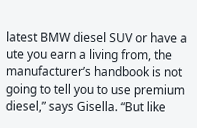latest BMW diesel SUV or have a ute you earn a living from, the manufacturer’s handbook is not going to tell you to use premium diesel,” says Gisella. “But like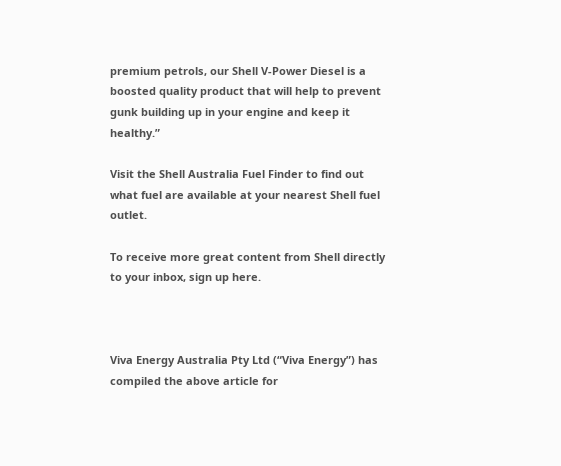premium petrols, our Shell V-Power Diesel is a boosted quality product that will help to prevent gunk building up in your engine and keep it healthy.”

Visit the Shell Australia Fuel Finder to find out what fuel are available at your nearest Shell fuel outlet.

To receive more great content from Shell directly to your inbox, sign up here.



Viva Energy Australia Pty Ltd (“Viva Energy”) has compiled the above article for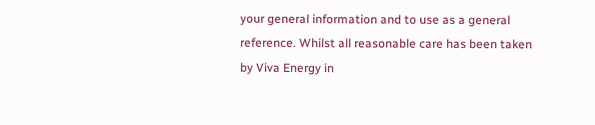your general information and to use as a general reference. Whilst all reasonable care has been taken by Viva Energy in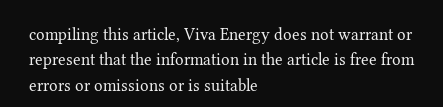compiling this article, Viva Energy does not warrant or represent that the information in the article is free from errors or omissions or is suitable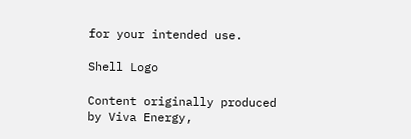for your intended use.

Shell Logo

Content originally produced by Viva Energy,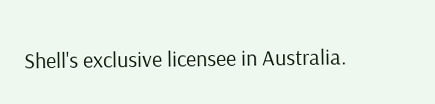Shell's exclusive licensee in Australia.